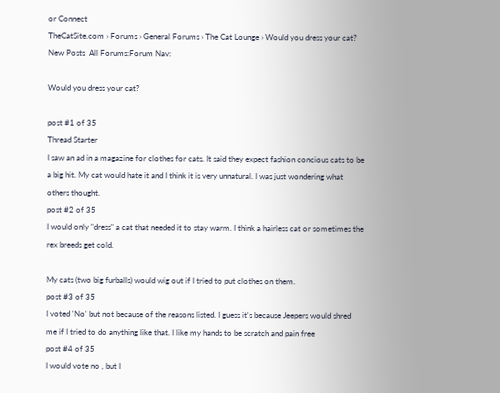or Connect
TheCatSite.com › Forums › General Forums › The Cat Lounge › Would you dress your cat?
New Posts  All Forums:Forum Nav:

Would you dress your cat?

post #1 of 35
Thread Starter
I saw an ad in a magazine for clothes for cats. It said they expect fashion concious cats to be a big hit. My cat would hate it and I think it is very unnatural. I was just wondering what others thought.
post #2 of 35
I would only "dress" a cat that needed it to stay warm. I think a hairless cat or sometimes the rex breeds get cold.

My cats (two big furballs) would wig out if I tried to put clothes on them.
post #3 of 35
I voted 'No' but not because of the reasons listed. I guess it's because Jeepers would shred me if I tried to do anything like that. I like my hands to be scratch and pain free
post #4 of 35
I would vote no , but I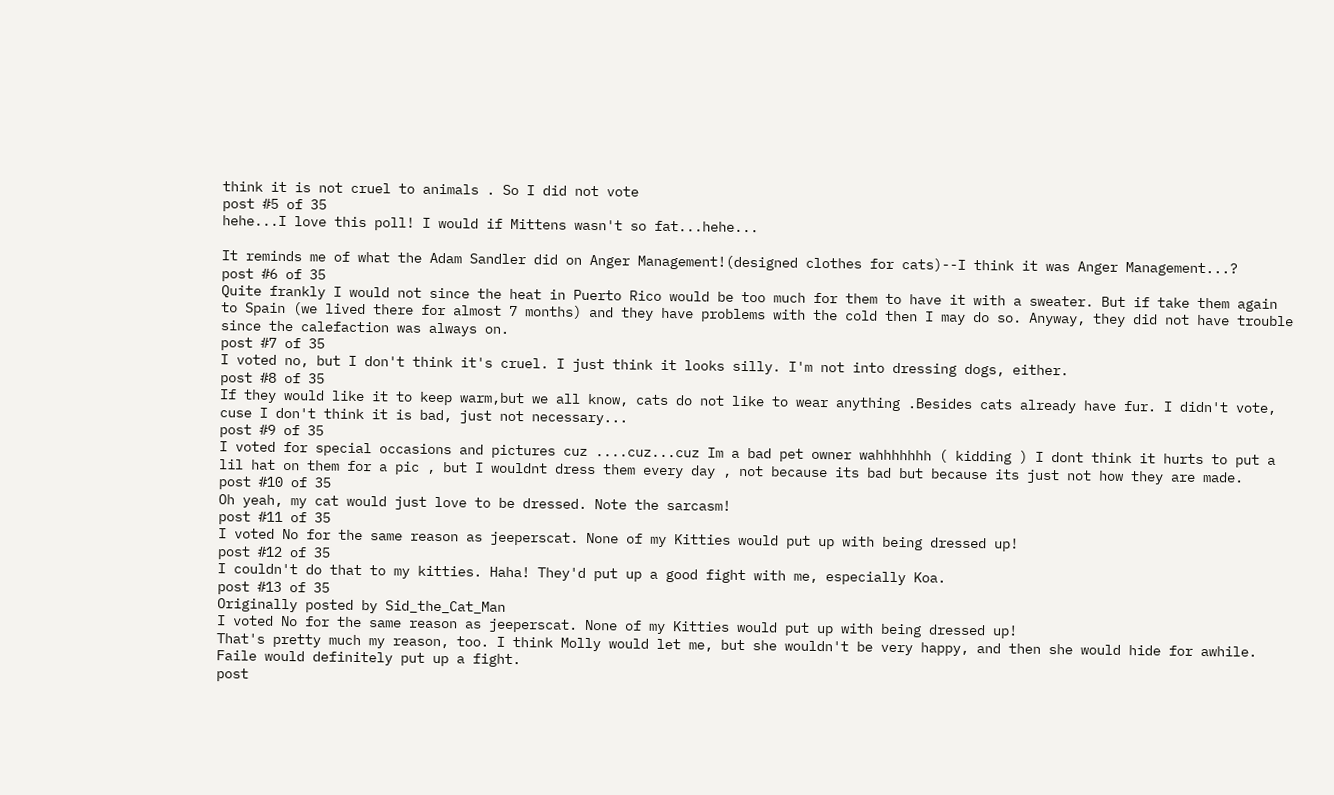think it is not cruel to animals . So I did not vote
post #5 of 35
hehe...I love this poll! I would if Mittens wasn't so fat...hehe...

It reminds me of what the Adam Sandler did on Anger Management!(designed clothes for cats)--I think it was Anger Management...?
post #6 of 35
Quite frankly I would not since the heat in Puerto Rico would be too much for them to have it with a sweater. But if take them again to Spain (we lived there for almost 7 months) and they have problems with the cold then I may do so. Anyway, they did not have trouble since the calefaction was always on.
post #7 of 35
I voted no, but I don't think it's cruel. I just think it looks silly. I'm not into dressing dogs, either.
post #8 of 35
If they would like it to keep warm,but we all know, cats do not like to wear anything .Besides cats already have fur. I didn't vote, cuse I don't think it is bad, just not necessary...
post #9 of 35
I voted for special occasions and pictures cuz ....cuz...cuz Im a bad pet owner wahhhhhhh ( kidding ) I dont think it hurts to put a lil hat on them for a pic , but I wouldnt dress them every day , not because its bad but because its just not how they are made.
post #10 of 35
Oh yeah, my cat would just love to be dressed. Note the sarcasm!
post #11 of 35
I voted No for the same reason as jeeperscat. None of my Kitties would put up with being dressed up!
post #12 of 35
I couldn't do that to my kitties. Haha! They'd put up a good fight with me, especially Koa.
post #13 of 35
Originally posted by Sid_the_Cat_Man
I voted No for the same reason as jeeperscat. None of my Kitties would put up with being dressed up!
That's pretty much my reason, too. I think Molly would let me, but she wouldn't be very happy, and then she would hide for awhile. Faile would definitely put up a fight.
post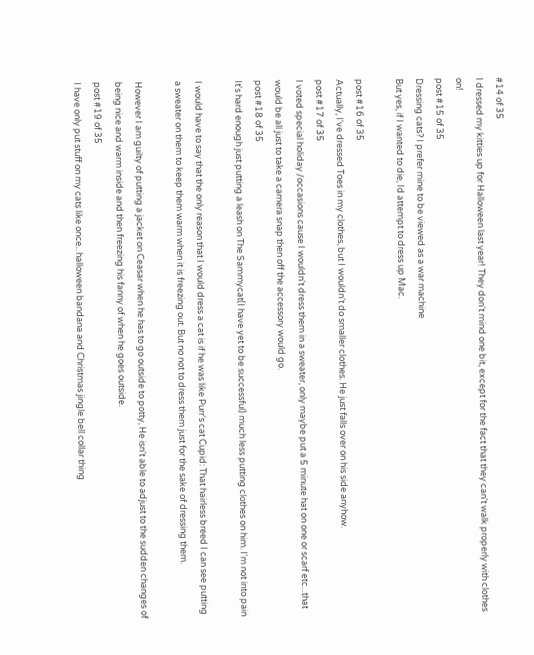#14 of 35
I dressed my kitties up for Halloween last year! They don't mind one bit, except for the fact that they can't walk properly with clothes on!
post #15 of 35
Dressing cats? I prefer mine to be viewed as a war machine
But yes, if I wanted to die, Id attempt to dress up Mac.

post #16 of 35
Actually, I've dressed Toes in my clothes, but I wouldn't do smaller clothes. He just falls over on his side anyhow.
post #17 of 35
I voted special holiday /occasions cause I wouldn't dress them in a sweater, only maybe put a 5 minute hat on one or scarf etc...that would be all just to take a camera snap then off the accessory would go.
post #18 of 35
It's hard enough just putting a leash on The Sammycat(I have yet to be successful) much less putting clothes on him. I'm not into pain

I would have to say that the only reason that I would dress a cat is if he was like Purr's cat Cupid: That hairless breed I can see putting a sweater on them to keep them warm when it is freezing out. But no not to dress them just for the sake of dressing them.

However I am guilty of putting a jacket on Ceasar when he has to go outside to potty, He isn't able to adjust to the sudden changes of being nice and warm inside and then freezing his fanny of when he goes outside.
post #19 of 35
I have only put stuff on my cats like once.. halloween bandana and Christmas jingle bell collar thing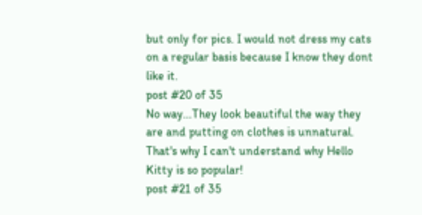but only for pics. I would not dress my cats on a regular basis because I know they dont like it.
post #20 of 35
No way...They look beautiful the way they are and putting on clothes is unnatural. That's why I can't understand why Hello Kitty is so popular!
post #21 of 35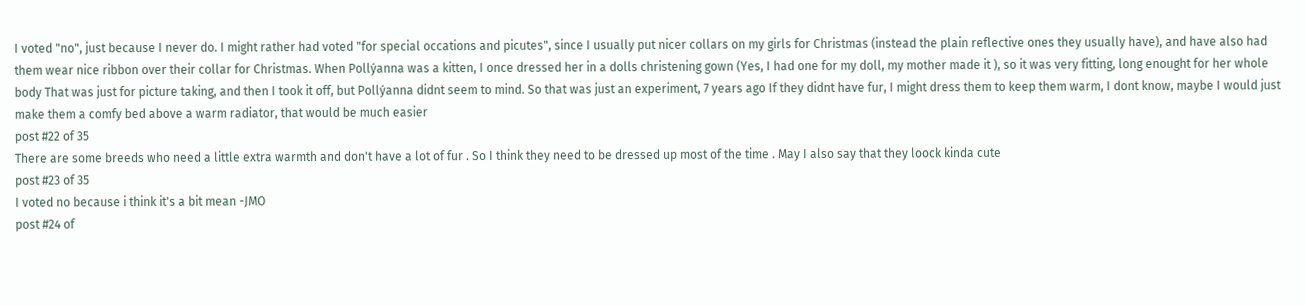I voted "no", just because I never do. I might rather had voted "for special occations and picutes", since I usually put nicer collars on my girls for Christmas (instead the plain reflective ones they usually have), and have also had them wear nice ribbon over their collar for Christmas. When Pollýanna was a kitten, I once dressed her in a dolls christening gown (Yes, I had one for my doll, my mother made it ), so it was very fitting, long enought for her whole body That was just for picture taking, and then I took it off, but Pollýanna didnt seem to mind. So that was just an experiment, 7 years ago If they didnt have fur, I might dress them to keep them warm, I dont know, maybe I would just make them a comfy bed above a warm radiator, that would be much easier
post #22 of 35
There are some breeds who need a little extra warmth and don't have a lot of fur . So I think they need to be dressed up most of the time . May I also say that they loock kinda cute
post #23 of 35
I voted no because i think it's a bit mean -JMO
post #24 of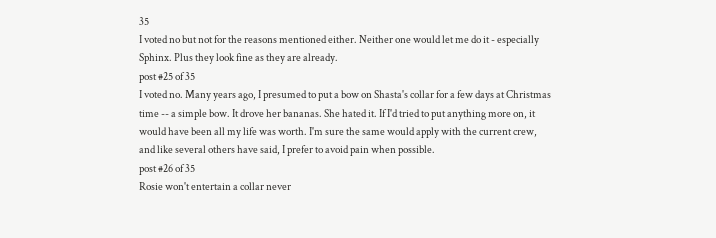35
I voted no but not for the reasons mentioned either. Neither one would let me do it - especially Sphinx. Plus they look fine as they are already.
post #25 of 35
I voted no. Many years ago, I presumed to put a bow on Shasta's collar for a few days at Christmas time -- a simple bow. It drove her bananas. She hated it. If I'd tried to put anything more on, it would have been all my life was worth. I'm sure the same would apply with the current crew, and like several others have said, I prefer to avoid pain when possible.
post #26 of 35
Rosie won't entertain a collar never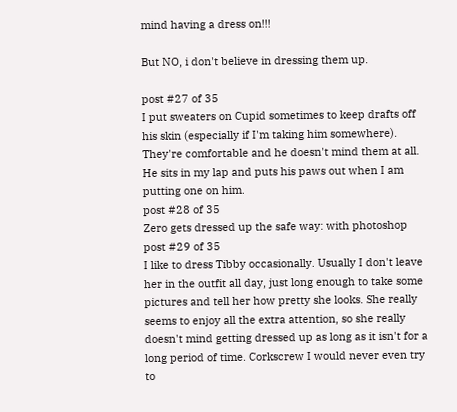mind having a dress on!!!

But NO, i don't believe in dressing them up.

post #27 of 35
I put sweaters on Cupid sometimes to keep drafts off his skin (especially if I'm taking him somewhere). They're comfortable and he doesn't mind them at all. He sits in my lap and puts his paws out when I am putting one on him.
post #28 of 35
Zero gets dressed up the safe way: with photoshop
post #29 of 35
I like to dress Tibby occasionally. Usually I don't leave her in the outfit all day, just long enough to take some pictures and tell her how pretty she looks. She really seems to enjoy all the extra attention, so she really doesn't mind getting dressed up as long as it isn't for a long period of time. Corkscrew I would never even try to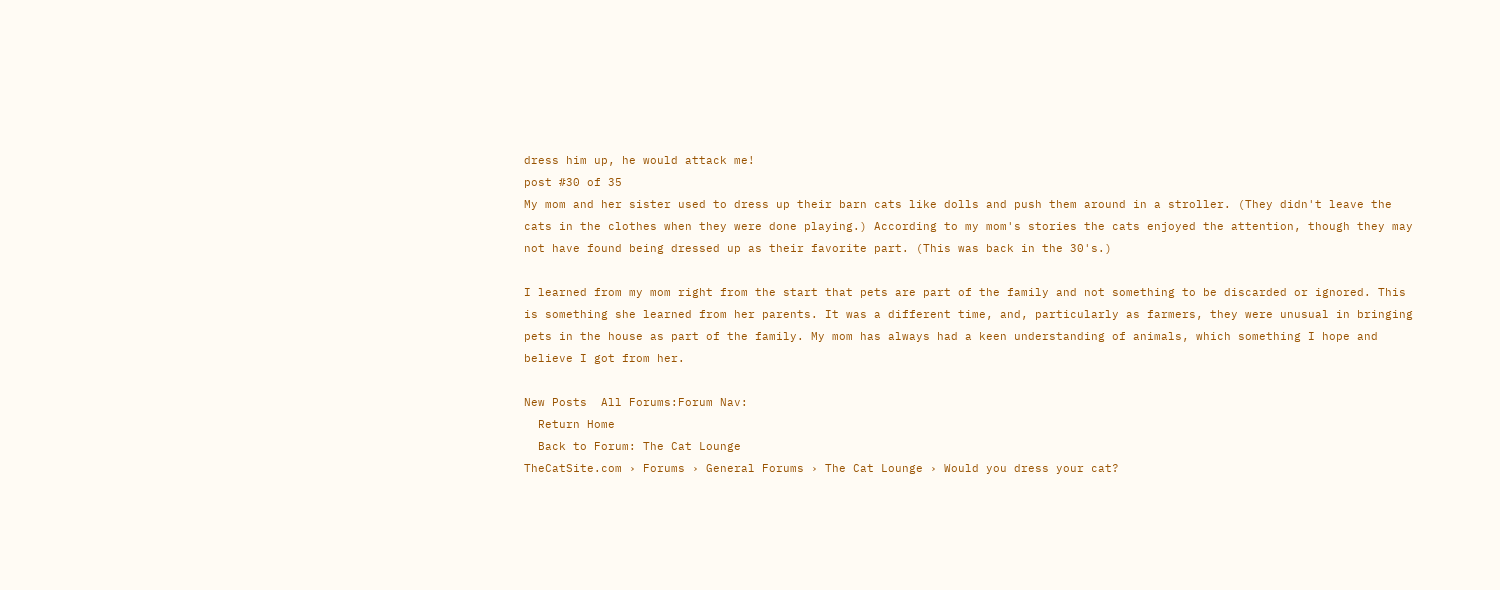dress him up, he would attack me!
post #30 of 35
My mom and her sister used to dress up their barn cats like dolls and push them around in a stroller. (They didn't leave the cats in the clothes when they were done playing.) According to my mom's stories the cats enjoyed the attention, though they may not have found being dressed up as their favorite part. (This was back in the 30's.)

I learned from my mom right from the start that pets are part of the family and not something to be discarded or ignored. This is something she learned from her parents. It was a different time, and, particularly as farmers, they were unusual in bringing pets in the house as part of the family. My mom has always had a keen understanding of animals, which something I hope and believe I got from her.

New Posts  All Forums:Forum Nav:
  Return Home
  Back to Forum: The Cat Lounge
TheCatSite.com › Forums › General Forums › The Cat Lounge › Would you dress your cat?